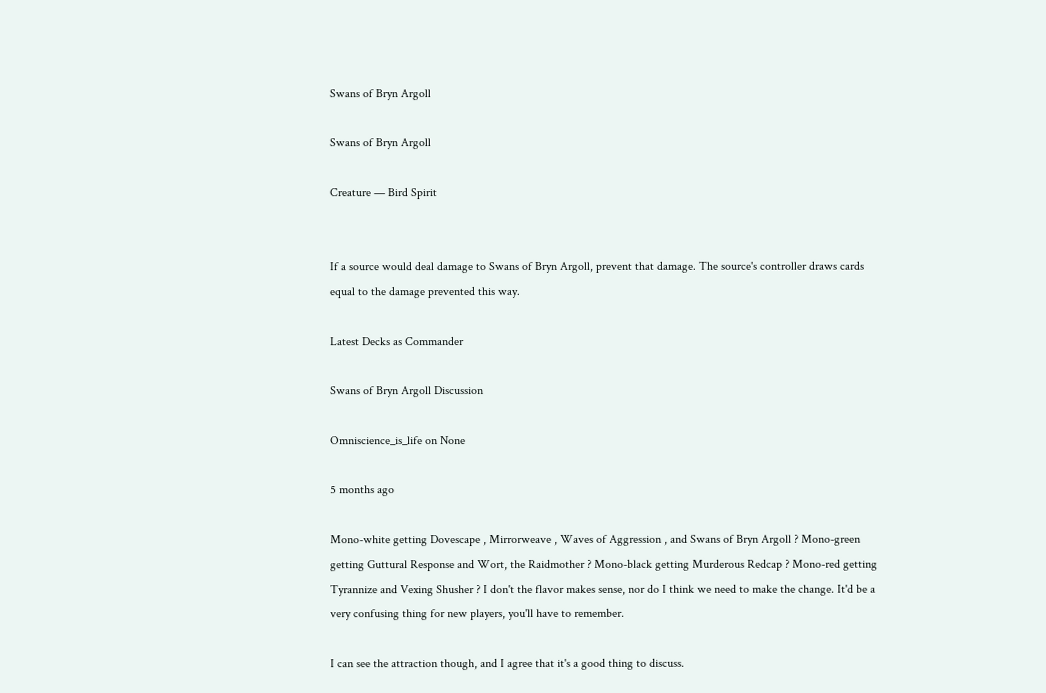Swans of Bryn Argoll

Swans of Bryn Argoll

Creature — Bird Spirit


If a source would deal damage to Swans of Bryn Argoll, prevent that damage. The source's controller draws cards equal to the damage prevented this way.

Latest Decks as Commander

Swans of Bryn Argoll Discussion

Omniscience_is_life on None

5 months ago

Mono-white getting Dovescape , Mirrorweave , Waves of Aggression , and Swans of Bryn Argoll ? Mono-green getting Guttural Response and Wort, the Raidmother ? Mono-black getting Murderous Redcap ? Mono-red getting Tyrannize and Vexing Shusher ? I don't the flavor makes sense, nor do I think we need to make the change. It'd be a very confusing thing for new players, you'll have to remember.

I can see the attraction though, and I agree that it's a good thing to discuss.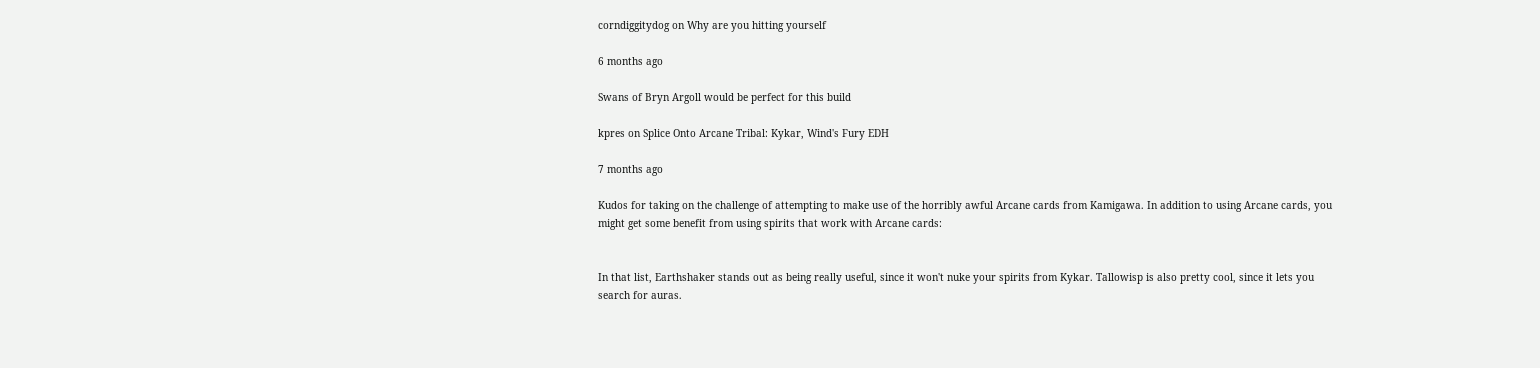corndiggitydog on Why are you hitting yourself

6 months ago

Swans of Bryn Argoll would be perfect for this build

kpres on Splice Onto Arcane Tribal: Kykar, Wind's Fury EDH

7 months ago

Kudos for taking on the challenge of attempting to make use of the horribly awful Arcane cards from Kamigawa. In addition to using Arcane cards, you might get some benefit from using spirits that work with Arcane cards:


In that list, Earthshaker stands out as being really useful, since it won't nuke your spirits from Kykar. Tallowisp is also pretty cool, since it lets you search for auras.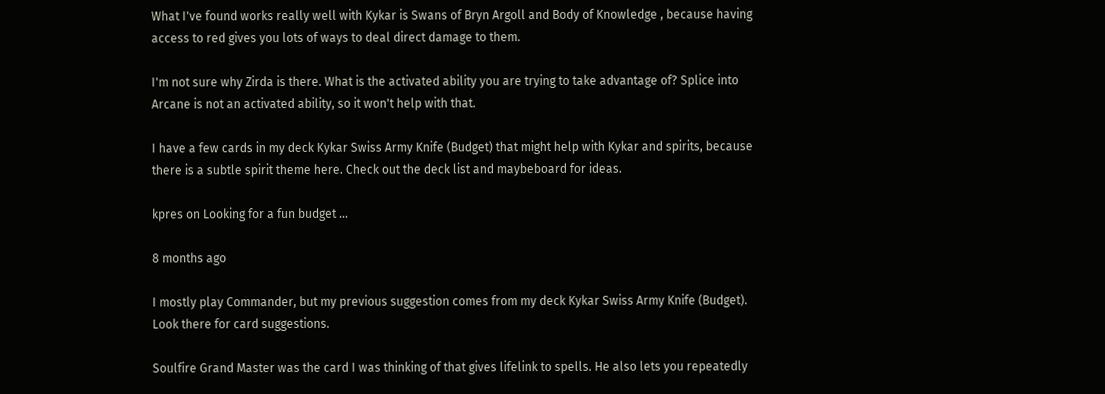What I've found works really well with Kykar is Swans of Bryn Argoll and Body of Knowledge , because having access to red gives you lots of ways to deal direct damage to them.

I'm not sure why Zirda is there. What is the activated ability you are trying to take advantage of? Splice into Arcane is not an activated ability, so it won't help with that.

I have a few cards in my deck Kykar Swiss Army Knife (Budget) that might help with Kykar and spirits, because there is a subtle spirit theme here. Check out the deck list and maybeboard for ideas.

kpres on Looking for a fun budget …

8 months ago

I mostly play Commander, but my previous suggestion comes from my deck Kykar Swiss Army Knife (Budget). Look there for card suggestions.

Soulfire Grand Master was the card I was thinking of that gives lifelink to spells. He also lets you repeatedly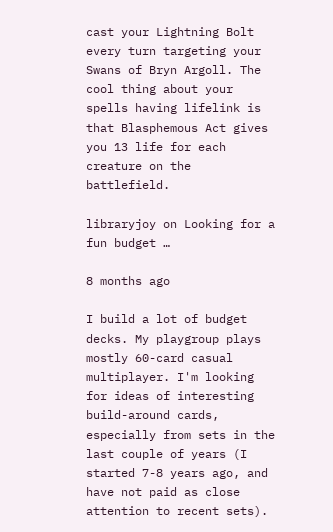cast your Lightning Bolt every turn targeting your Swans of Bryn Argoll. The cool thing about your spells having lifelink is that Blasphemous Act gives you 13 life for each creature on the battlefield.

libraryjoy on Looking for a fun budget …

8 months ago

I build a lot of budget decks. My playgroup plays mostly 60-card casual multiplayer. I'm looking for ideas of interesting build-around cards, especially from sets in the last couple of years (I started 7-8 years ago, and have not paid as close attention to recent sets).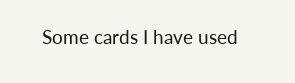Some cards I have used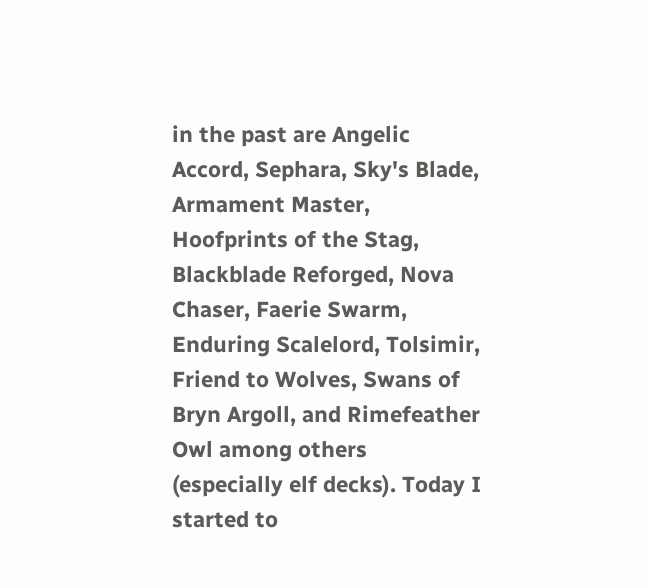in the past are Angelic Accord, Sephara, Sky's Blade, Armament Master, Hoofprints of the Stag, Blackblade Reforged, Nova Chaser, Faerie Swarm, Enduring Scalelord, Tolsimir, Friend to Wolves, Swans of Bryn Argoll, and Rimefeather Owl among others (especially elf decks). Today I started to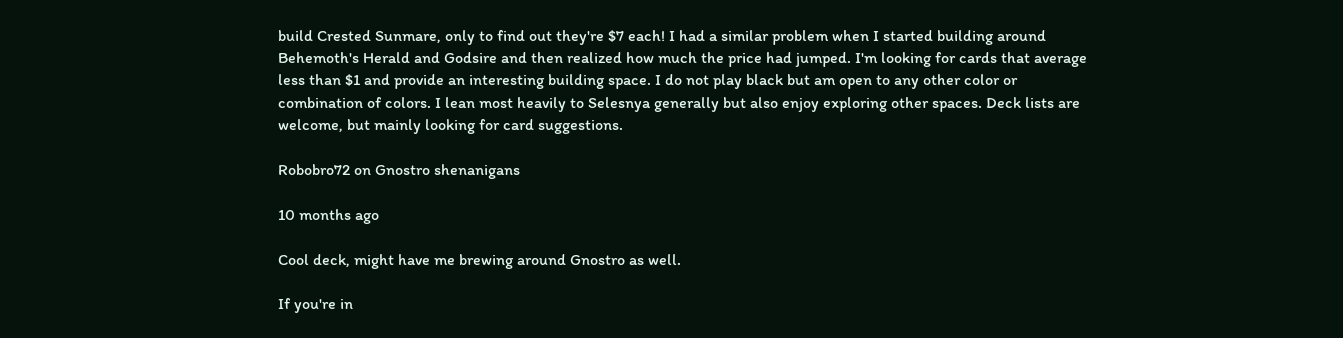build Crested Sunmare, only to find out they're $7 each! I had a similar problem when I started building around Behemoth's Herald and Godsire and then realized how much the price had jumped. I'm looking for cards that average less than $1 and provide an interesting building space. I do not play black but am open to any other color or combination of colors. I lean most heavily to Selesnya generally but also enjoy exploring other spaces. Deck lists are welcome, but mainly looking for card suggestions.

Robobro72 on Gnostro shenanigans

10 months ago

Cool deck, might have me brewing around Gnostro as well.

If you're in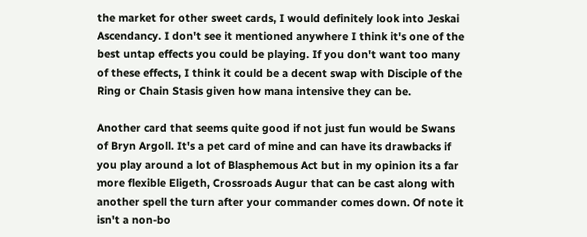the market for other sweet cards, I would definitely look into Jeskai Ascendancy. I don't see it mentioned anywhere I think it's one of the best untap effects you could be playing. If you don't want too many of these effects, I think it could be a decent swap with Disciple of the Ring or Chain Stasis given how mana intensive they can be.

Another card that seems quite good if not just fun would be Swans of Bryn Argoll. It's a pet card of mine and can have its drawbacks if you play around a lot of Blasphemous Act but in my opinion its a far more flexible Eligeth, Crossroads Augur that can be cast along with another spell the turn after your commander comes down. Of note it isn't a non-bo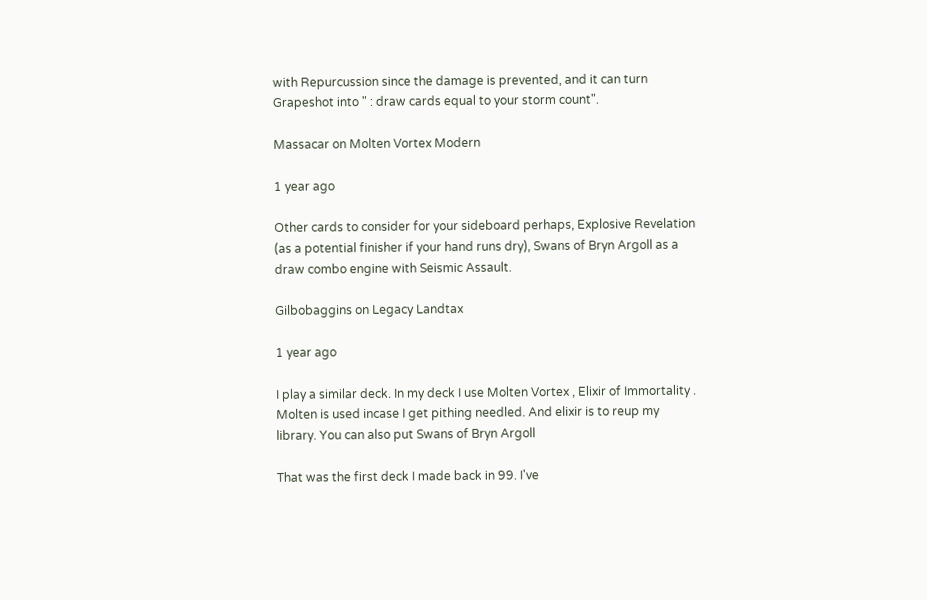with Repurcussion since the damage is prevented, and it can turn Grapeshot into " : draw cards equal to your storm count".

Massacar on Molten Vortex Modern

1 year ago

Other cards to consider for your sideboard perhaps, Explosive Revelation (as a potential finisher if your hand runs dry), Swans of Bryn Argoll as a draw combo engine with Seismic Assault.

Gilbobaggins on Legacy Landtax

1 year ago

I play a similar deck. In my deck I use Molten Vortex , Elixir of Immortality . Molten is used incase I get pithing needled. And elixir is to reup my library. You can also put Swans of Bryn Argoll

That was the first deck I made back in 99. I've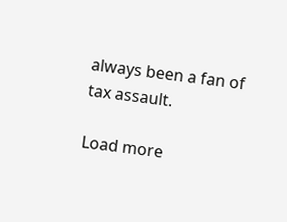always been a fan of tax assault.

Load more